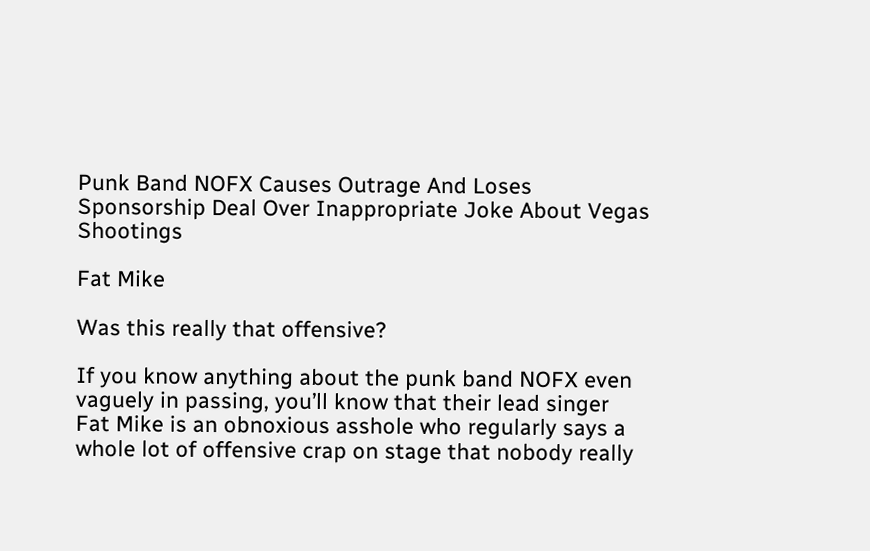Punk Band NOFX Causes Outrage And Loses Sponsorship Deal Over Inappropriate Joke About Vegas Shootings

Fat Mike

Was this really that offensive?

If you know anything about the punk band NOFX even vaguely in passing, you’ll know that their lead singer Fat Mike is an obnoxious asshole who regularly says a whole lot of offensive crap on stage that nobody really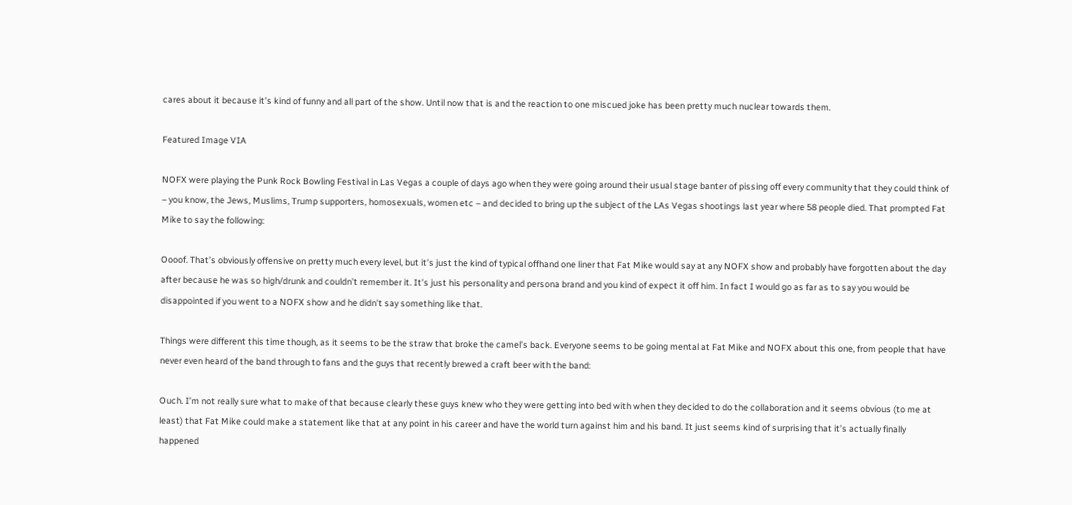cares about it because it’s kind of funny and all part of the show. Until now that is and the reaction to one miscued joke has been pretty much nuclear towards them.

Featured Image VIA

NOFX were playing the Punk Rock Bowling Festival in Las Vegas a couple of days ago when they were going around their usual stage banter of pissing off every community that they could think of – you know, the Jews, Muslims, Trump supporters, homosexuals, women etc – and decided to bring up the subject of the LAs Vegas shootings last year where 58 people died. That prompted Fat Mike to say the following:

Oooof. That’s obviously offensive on pretty much every level, but it’s just the kind of typical offhand one liner that Fat Mike would say at any NOFX show and probably have forgotten about the day after because he was so high/drunk and couldn’t remember it. It’s just his personality and persona brand and you kind of expect it off him. In fact I would go as far as to say you would be disappointed if you went to a NOFX show and he didn’t say something like that.

Things were different this time though, as it seems to be the straw that broke the camel’s back. Everyone seems to be going mental at Fat Mike and NOFX about this one, from people that have never even heard of the band through to fans and the guys that recently brewed a craft beer with the band:

Ouch. I’m not really sure what to make of that because clearly these guys knew who they were getting into bed with when they decided to do the collaboration and it seems obvious (to me at least) that Fat Mike could make a statement like that at any point in his career and have the world turn against him and his band. It just seems kind of surprising that it’s actually finally happened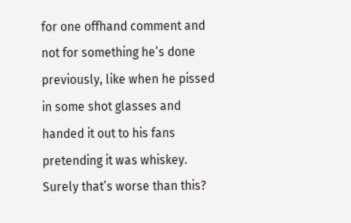for one offhand comment and not for something he’s done previously, like when he pissed in some shot glasses and handed it out to his fans pretending it was whiskey. Surely that’s worse than this?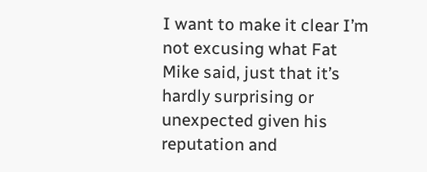I want to make it clear I’m not excusing what Fat Mike said, just that it’s hardly surprising or unexpected given his reputation and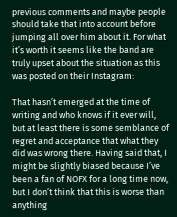previous comments and maybe people should take that into account before jumping all over him about it. For what it’s worth it seems like the band are truly upset about the situation as this was posted on their Instagram:

That hasn’t emerged at the time of writing and who knows if it ever will, but at least there is some semblance of regret and acceptance that what they did was wrong there. Having said that, I might be slightly biased because I’ve been a fan of NOFX for a long time now, but I don’t think that this is worse than anything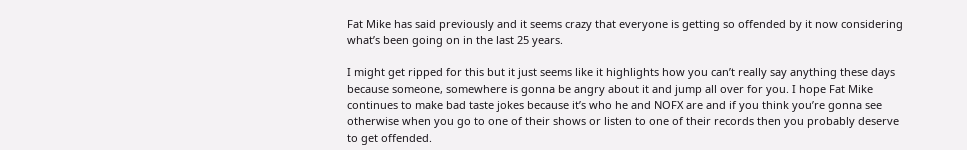Fat Mike has said previously and it seems crazy that everyone is getting so offended by it now considering what’s been going on in the last 25 years.

I might get ripped for this but it just seems like it highlights how you can’t really say anything these days because someone, somewhere is gonna be angry about it and jump all over for you. I hope Fat Mike continues to make bad taste jokes because it’s who he and NOFX are and if you think you’re gonna see otherwise when you go to one of their shows or listen to one of their records then you probably deserve to get offended.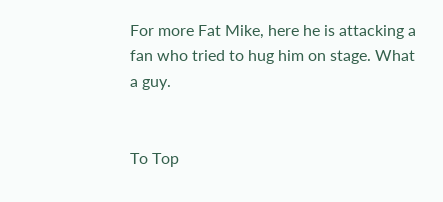For more Fat Mike, here he is attacking a fan who tried to hug him on stage. What a guy.


To Top